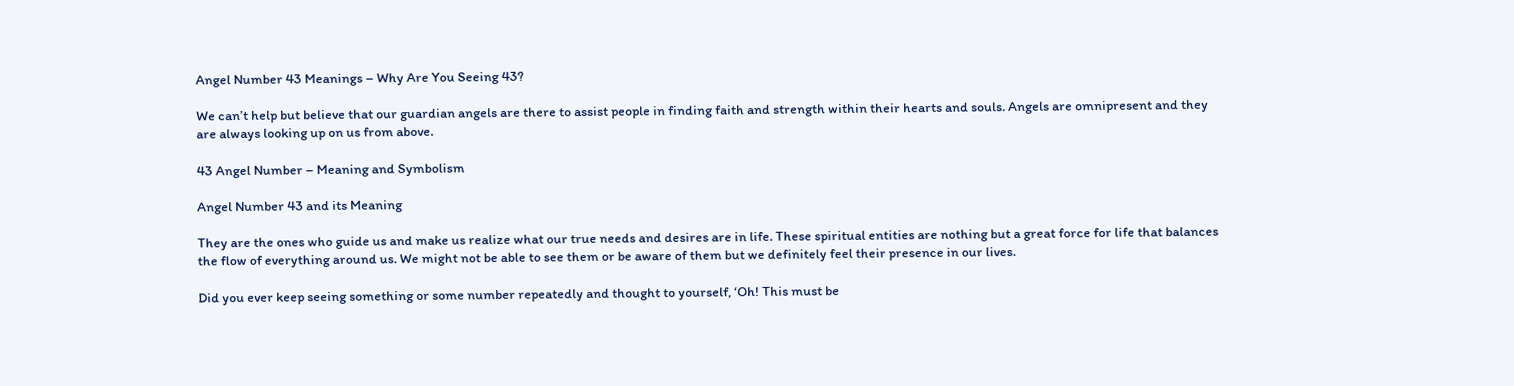Angel Number 43 Meanings – Why Are You Seeing 43?

We can’t help but believe that our guardian angels are there to assist people in finding faith and strength within their hearts and souls. Angels are omnipresent and they are always looking up on us from above.

43 Angel Number – Meaning and Symbolism

Angel Number 43 and its Meaning

They are the ones who guide us and make us realize what our true needs and desires are in life. These spiritual entities are nothing but a great force for life that balances the flow of everything around us. We might not be able to see them or be aware of them but we definitely feel their presence in our lives.

Did you ever keep seeing something or some number repeatedly and thought to yourself, ‘Oh! This must be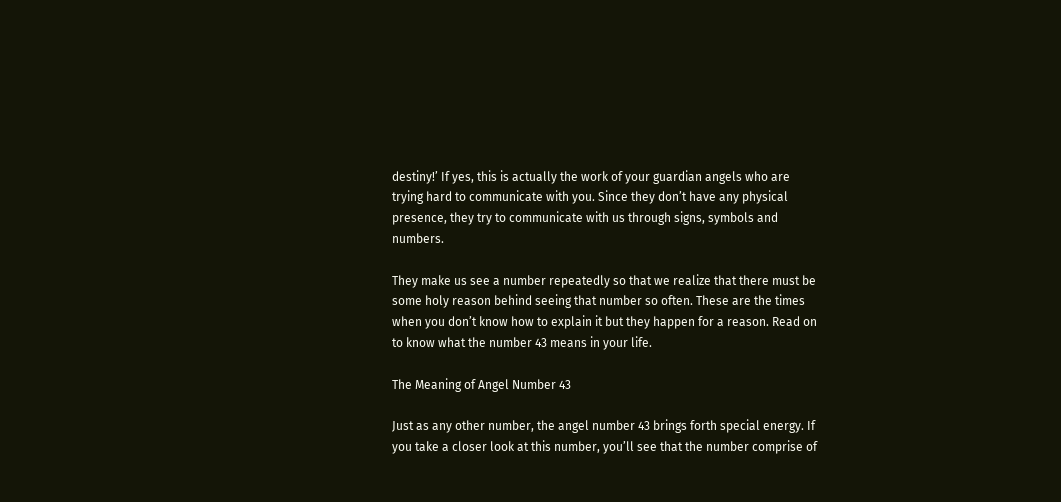destiny!’ If yes, this is actually the work of your guardian angels who are trying hard to communicate with you. Since they don’t have any physical presence, they try to communicate with us through signs, symbols and numbers.

They make us see a number repeatedly so that we realize that there must be some holy reason behind seeing that number so often. These are the times when you don’t know how to explain it but they happen for a reason. Read on to know what the number 43 means in your life.

The Meaning of Angel Number 43

Just as any other number, the angel number 43 brings forth special energy. If you take a closer look at this number, you’ll see that the number comprise of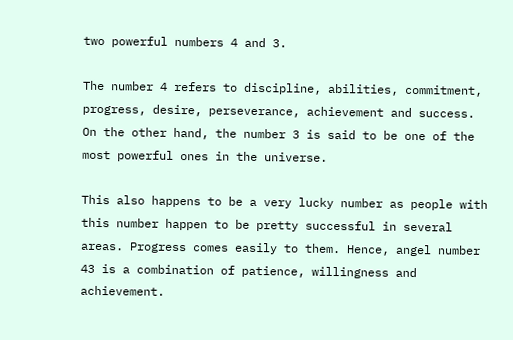two powerful numbers 4 and 3.

The number 4 refers to discipline, abilities, commitment, progress, desire, perseverance, achievement and success. On the other hand, the number 3 is said to be one of the most powerful ones in the universe.

This also happens to be a very lucky number as people with this number happen to be pretty successful in several areas. Progress comes easily to them. Hence, angel number 43 is a combination of patience, willingness and achievement.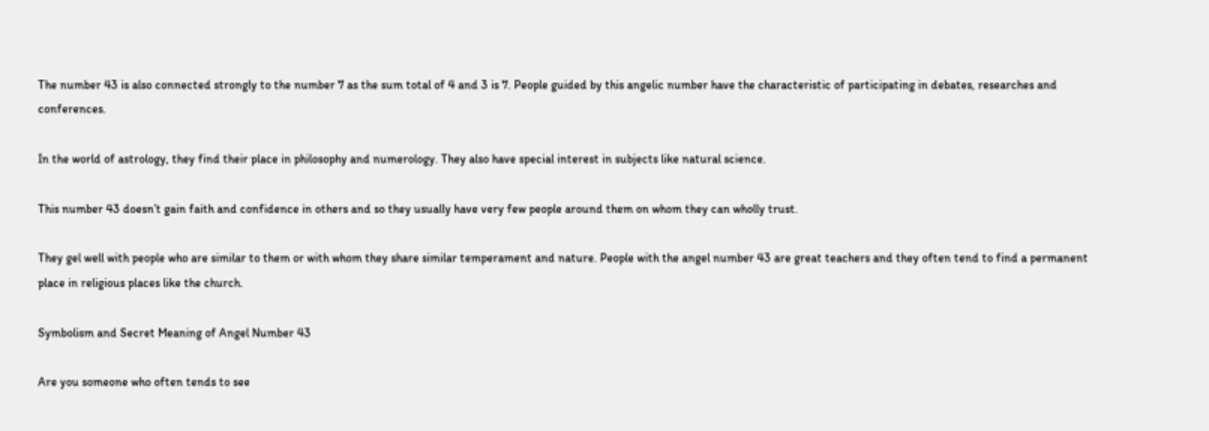The number 43 is also connected strongly to the number 7 as the sum total of 4 and 3 is 7. People guided by this angelic number have the characteristic of participating in debates, researches and conferences.

In the world of astrology, they find their place in philosophy and numerology. They also have special interest in subjects like natural science.

This number 43 doesn’t gain faith and confidence in others and so they usually have very few people around them on whom they can wholly trust.

They gel well with people who are similar to them or with whom they share similar temperament and nature. People with the angel number 43 are great teachers and they often tend to find a permanent place in religious places like the church.

Symbolism and Secret Meaning of Angel Number 43

Are you someone who often tends to see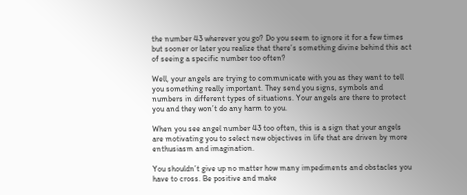the number 43 wherever you go? Do you seem to ignore it for a few times but sooner or later you realize that there’s something divine behind this act of seeing a specific number too often?

Well, your angels are trying to communicate with you as they want to tell you something really important. They send you signs, symbols and numbers in different types of situations. Your angels are there to protect you and they won’t do any harm to you.

When you see angel number 43 too often, this is a sign that your angels are motivating you to select new objectives in life that are driven by more enthusiasm and imagination.

You shouldn’t give up no matter how many impediments and obstacles you have to cross. Be positive and make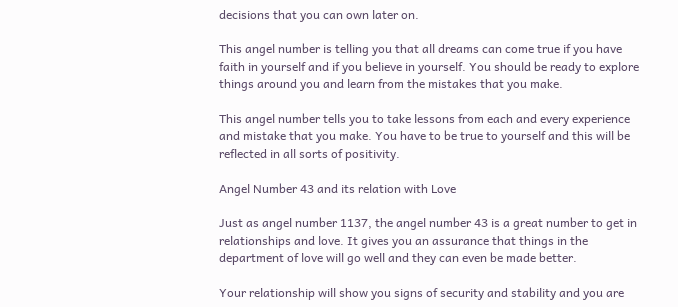decisions that you can own later on.

This angel number is telling you that all dreams can come true if you have faith in yourself and if you believe in yourself. You should be ready to explore things around you and learn from the mistakes that you make.

This angel number tells you to take lessons from each and every experience and mistake that you make. You have to be true to yourself and this will be reflected in all sorts of positivity.

Angel Number 43 and its relation with Love

Just as angel number 1137, the angel number 43 is a great number to get in relationships and love. It gives you an assurance that things in the department of love will go well and they can even be made better.

Your relationship will show you signs of security and stability and you are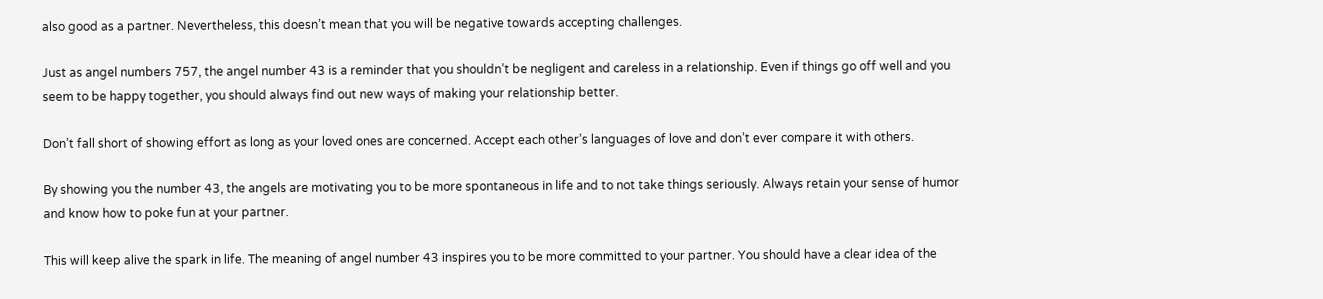also good as a partner. Nevertheless, this doesn’t mean that you will be negative towards accepting challenges.

Just as angel numbers 757, the angel number 43 is a reminder that you shouldn’t be negligent and careless in a relationship. Even if things go off well and you seem to be happy together, you should always find out new ways of making your relationship better.

Don’t fall short of showing effort as long as your loved ones are concerned. Accept each other’s languages of love and don’t ever compare it with others.

By showing you the number 43, the angels are motivating you to be more spontaneous in life and to not take things seriously. Always retain your sense of humor and know how to poke fun at your partner.

This will keep alive the spark in life. The meaning of angel number 43 inspires you to be more committed to your partner. You should have a clear idea of the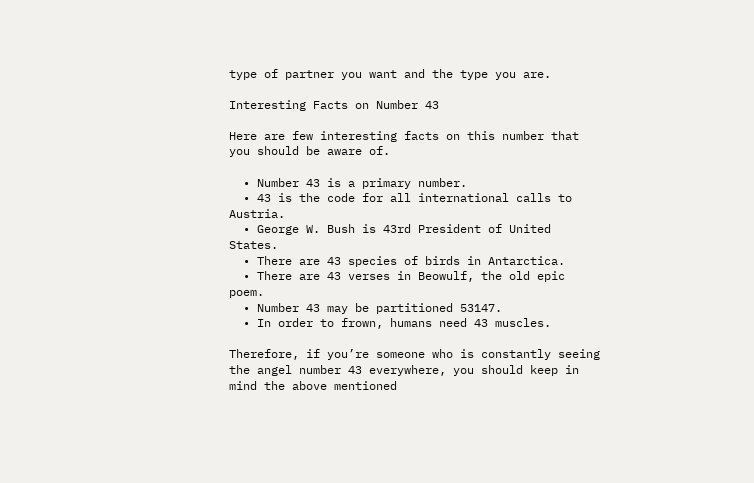type of partner you want and the type you are.

Interesting Facts on Number 43

Here are few interesting facts on this number that you should be aware of.

  • Number 43 is a primary number.
  • 43 is the code for all international calls to Austria.
  • George W. Bush is 43rd President of United States.
  • There are 43 species of birds in Antarctica.
  • There are 43 verses in Beowulf, the old epic poem.
  • Number 43 may be partitioned 53147.
  • In order to frown, humans need 43 muscles.

Therefore, if you’re someone who is constantly seeing the angel number 43 everywhere, you should keep in mind the above mentioned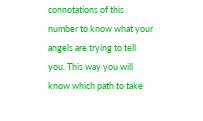connotations of this number to know what your angels are trying to tell you. This way you will know which path to take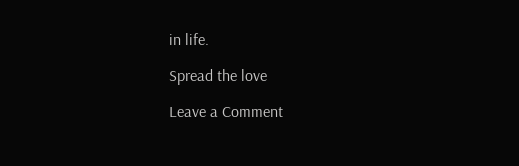in life.

Spread the love

Leave a Comment